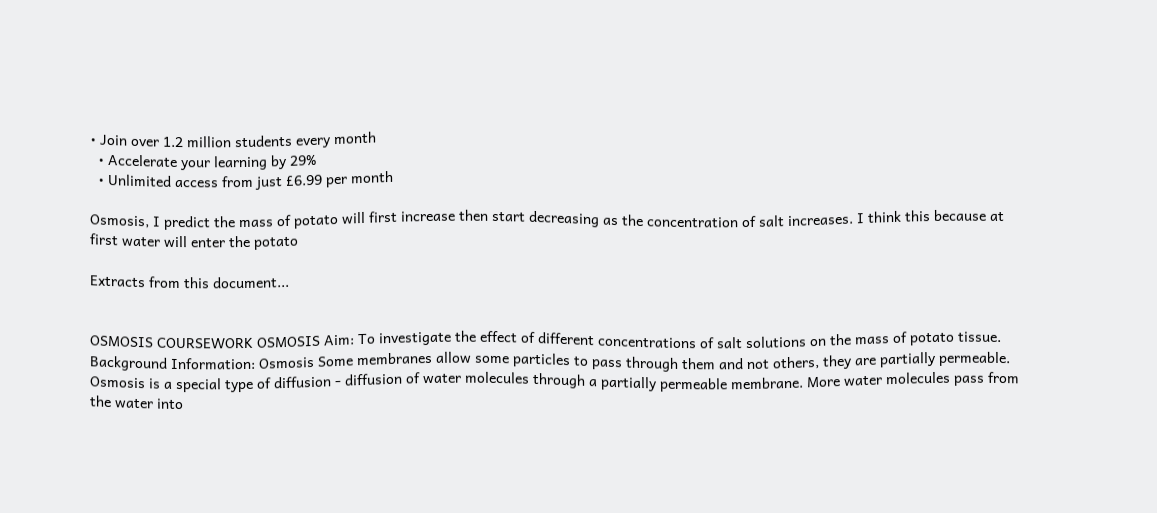• Join over 1.2 million students every month
  • Accelerate your learning by 29%
  • Unlimited access from just £6.99 per month

Osmosis, I predict the mass of potato will first increase then start decreasing as the concentration of salt increases. I think this because at first water will enter the potato

Extracts from this document...


OSMOSIS COURSEWORK OSMOSIS Aim: To investigate the effect of different concentrations of salt solutions on the mass of potato tissue. Background Information: Osmosis Some membranes allow some particles to pass through them and not others, they are partially permeable. Osmosis is a special type of diffusion - diffusion of water molecules through a partially permeable membrane. More water molecules pass from the water into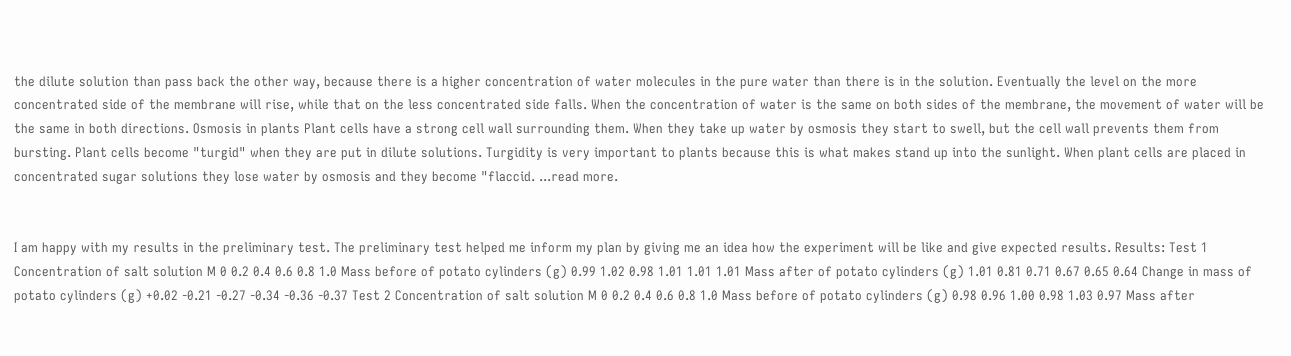the dilute solution than pass back the other way, because there is a higher concentration of water molecules in the pure water than there is in the solution. Eventually the level on the more concentrated side of the membrane will rise, while that on the less concentrated side falls. When the concentration of water is the same on both sides of the membrane, the movement of water will be the same in both directions. Osmosis in plants Plant cells have a strong cell wall surrounding them. When they take up water by osmosis they start to swell, but the cell wall prevents them from bursting. Plant cells become "turgid" when they are put in dilute solutions. Turgidity is very important to plants because this is what makes stand up into the sunlight. When plant cells are placed in concentrated sugar solutions they lose water by osmosis and they become "flaccid. ...read more.


I am happy with my results in the preliminary test. The preliminary test helped me inform my plan by giving me an idea how the experiment will be like and give expected results. Results: Test 1 Concentration of salt solution M 0 0.2 0.4 0.6 0.8 1.0 Mass before of potato cylinders (g) 0.99 1.02 0.98 1.01 1.01 1.01 Mass after of potato cylinders (g) 1.01 0.81 0.71 0.67 0.65 0.64 Change in mass of potato cylinders (g) +0.02 -0.21 -0.27 -0.34 -0.36 -0.37 Test 2 Concentration of salt solution M 0 0.2 0.4 0.6 0.8 1.0 Mass before of potato cylinders (g) 0.98 0.96 1.00 0.98 1.03 0.97 Mass after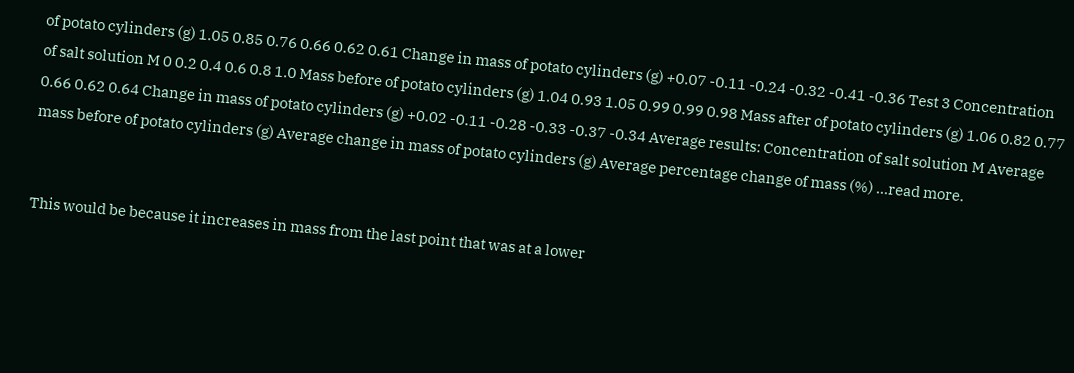of potato cylinders (g) 1.05 0.85 0.76 0.66 0.62 0.61 Change in mass of potato cylinders (g) +0.07 -0.11 -0.24 -0.32 -0.41 -0.36 Test 3 Concentration of salt solution M 0 0.2 0.4 0.6 0.8 1.0 Mass before of potato cylinders (g) 1.04 0.93 1.05 0.99 0.99 0.98 Mass after of potato cylinders (g) 1.06 0.82 0.77 0.66 0.62 0.64 Change in mass of potato cylinders (g) +0.02 -0.11 -0.28 -0.33 -0.37 -0.34 Average results: Concentration of salt solution M Average mass before of potato cylinders (g) Average change in mass of potato cylinders (g) Average percentage change of mass (%) ...read more.


This would be because it increases in mass from the last point that was at a lower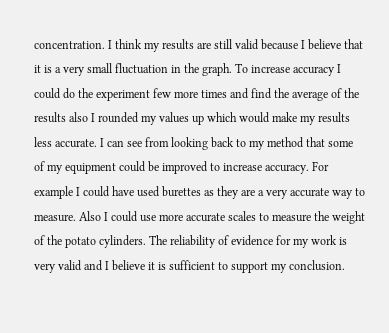concentration. I think my results are still valid because I believe that it is a very small fluctuation in the graph. To increase accuracy I could do the experiment few more times and find the average of the results also I rounded my values up which would make my results less accurate. I can see from looking back to my method that some of my equipment could be improved to increase accuracy. For example I could have used burettes as they are a very accurate way to measure. Also I could use more accurate scales to measure the weight of the potato cylinders. The reliability of evidence for my work is very valid and I believe it is sufficient to support my conclusion.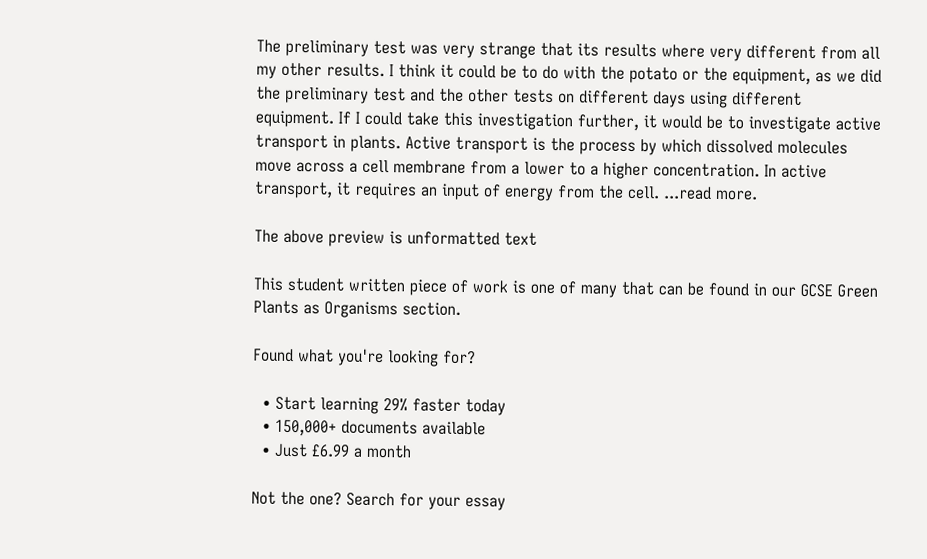The preliminary test was very strange that its results where very different from all my other results. I think it could be to do with the potato or the equipment, as we did the preliminary test and the other tests on different days using different equipment. If I could take this investigation further, it would be to investigate active transport in plants. Active transport is the process by which dissolved molecules move across a cell membrane from a lower to a higher concentration. In active transport, it requires an input of energy from the cell. ...read more.

The above preview is unformatted text

This student written piece of work is one of many that can be found in our GCSE Green Plants as Organisms section.

Found what you're looking for?

  • Start learning 29% faster today
  • 150,000+ documents available
  • Just £6.99 a month

Not the one? Search for your essay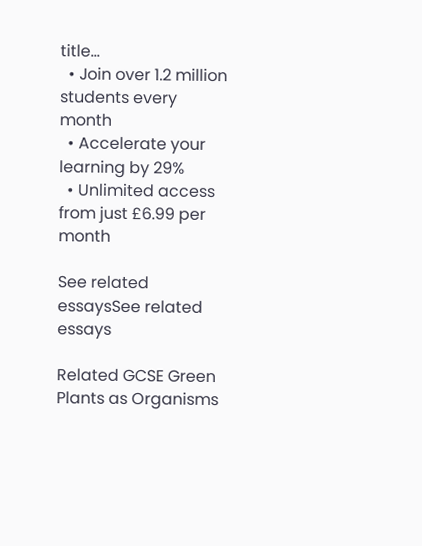title...
  • Join over 1.2 million students every month
  • Accelerate your learning by 29%
  • Unlimited access from just £6.99 per month

See related essaysSee related essays

Related GCSE Green Plants as Organisms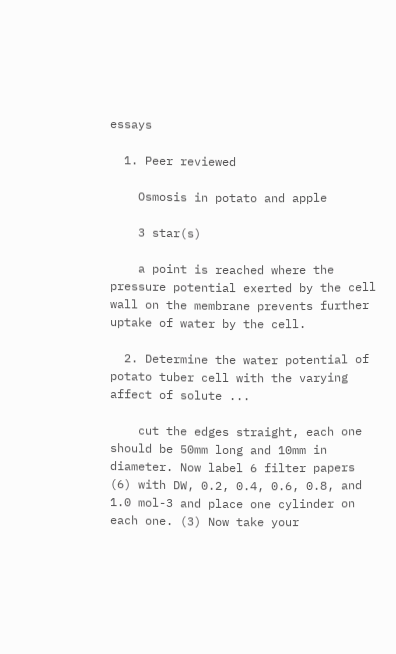essays

  1. Peer reviewed

    Osmosis in potato and apple

    3 star(s)

    a point is reached where the pressure potential exerted by the cell wall on the membrane prevents further uptake of water by the cell.

  2. Determine the water potential of potato tuber cell with the varying affect of solute ...

    cut the edges straight, each one should be 50mm long and 10mm in diameter. Now label 6 filter papers (6) with DW, 0.2, 0.4, 0.6, 0.8, and 1.0 mol-3 and place one cylinder on each one. (3) Now take your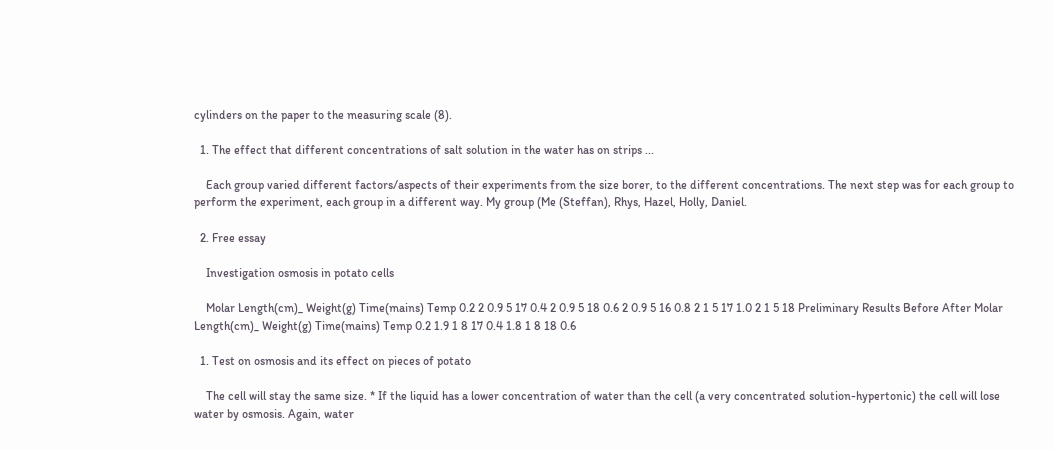cylinders on the paper to the measuring scale (8).

  1. The effect that different concentrations of salt solution in the water has on strips ...

    Each group varied different factors/aspects of their experiments from the size borer, to the different concentrations. The next step was for each group to perform the experiment, each group in a different way. My group (Me (Steffan), Rhys, Hazel, Holly, Daniel.

  2. Free essay

    Investigation osmosis in potato cells

    Molar Length(cm)_ Weight(g) Time(mains) Temp 0.2 2 0.9 5 17 0.4 2 0.9 5 18 0.6 2 0.9 5 16 0.8 2 1 5 17 1.0 2 1 5 18 Preliminary Results Before After Molar Length(cm)_ Weight(g) Time(mains) Temp 0.2 1.9 1 8 17 0.4 1.8 1 8 18 0.6

  1. Test on osmosis and its effect on pieces of potato

    The cell will stay the same size. * If the liquid has a lower concentration of water than the cell (a very concentrated solution-hypertonic) the cell will lose water by osmosis. Again, water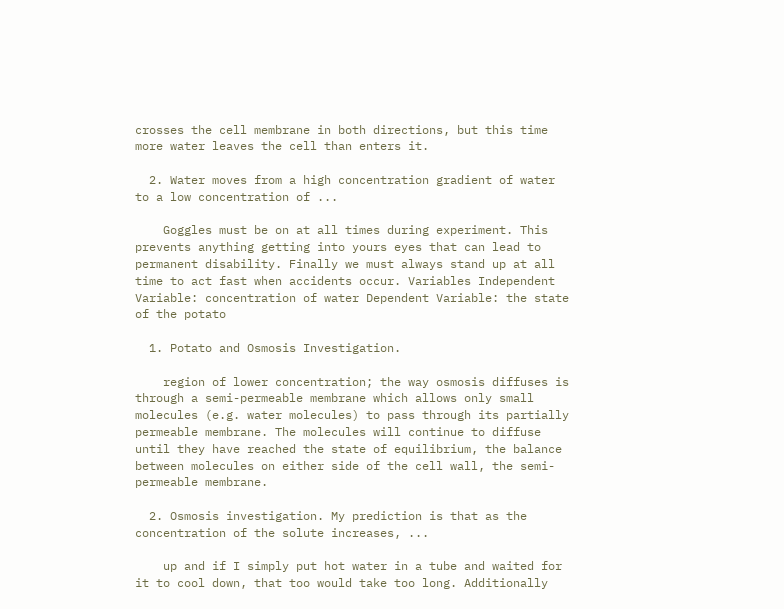crosses the cell membrane in both directions, but this time more water leaves the cell than enters it.

  2. Water moves from a high concentration gradient of water to a low concentration of ...

    Goggles must be on at all times during experiment. This prevents anything getting into yours eyes that can lead to permanent disability. Finally we must always stand up at all time to act fast when accidents occur. Variables Independent Variable: concentration of water Dependent Variable: the state of the potato

  1. Potato and Osmosis Investigation.

    region of lower concentration; the way osmosis diffuses is through a semi-permeable membrane which allows only small molecules (e.g. water molecules) to pass through its partially permeable membrane. The molecules will continue to diffuse until they have reached the state of equilibrium, the balance between molecules on either side of the cell wall, the semi-permeable membrane.

  2. Osmosis investigation. My prediction is that as the concentration of the solute increases, ...

    up and if I simply put hot water in a tube and waited for it to cool down, that too would take too long. Additionally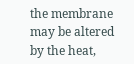the membrane may be altered by the heat,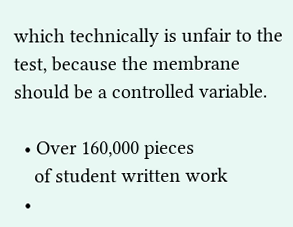which technically is unfair to the test, because the membrane should be a controlled variable.

  • Over 160,000 pieces
    of student written work
  •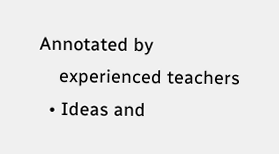Annotated by
    experienced teachers
  • Ideas and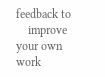feedback to
    improve your own work